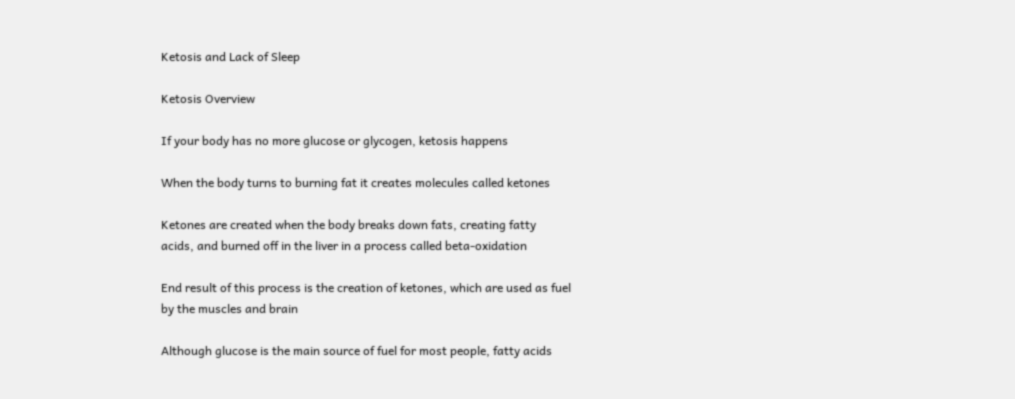Ketosis and Lack of Sleep

Ketosis Overview

If your body has no more glucose or glycogen, ketosis happens

When the body turns to burning fat it creates molecules called ketones

Ketones are created when the body breaks down fats, creating fatty acids, and burned off in the liver in a process called beta-oxidation

End result of this process is the creation of ketones, which are used as fuel by the muscles and brain

Although glucose is the main source of fuel for most people, fatty acids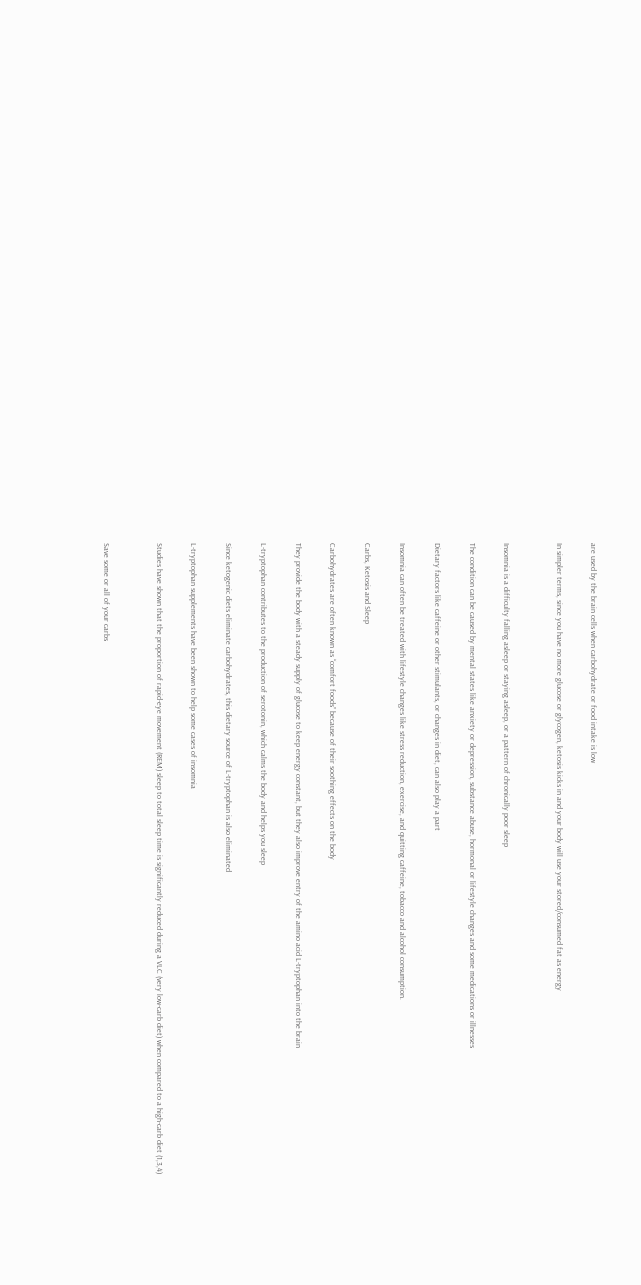are used by the brain cells when carbohydrate or food intake is low

In simpler terms, since you have no more glucose or glycogen, ketosis kicks in and your body will use your stored/consumed fat as energy


Insomnia is a difficulty falling asleep or staying asleep, or a pattern of chronically poor sleep

The condition can be caused by mental states like anxiety or depression, substance abuse, hormonal or lifestyle changes and some medications or illnesses

Dietary factors like caffeine or other stimulants, or changes in diet, can also play a part

Insomnia can often be treated with lifestyle changes like stress reduction, exercise, and quitting caffeine, tobacco and alcohol consumption.

Carbs, Ketosis and Sleep

Carbohydrates are often known as “comfort foods” because of their soothing effects on the body

They provide the body with a steady supply of glucose to keep energy constant, but they also improve entry of the amino acid L-tryptophan into the brain

L-tryptophan contributes to the production of serotonin, which calms the body and helps you sleep

Since ketogenic diets eliminate carbohydrates, this dietary source of L-tryptophan is also eliminated

L-tryptophan supplements have been shown to help some cases of insomnia

Studies have shown that the proportion of rapid-eye movement (REM) sleep to total sleep time is significantly reduced during a VLC (very low-carb diet) when compared to a high-carb diet (1,3,4)


Save some or all of your carbs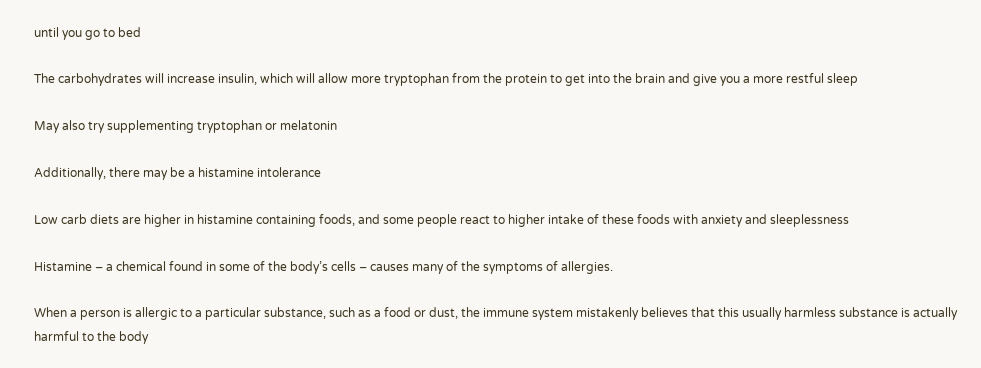until you go to bed

The carbohydrates will increase insulin, which will allow more tryptophan from the protein to get into the brain and give you a more restful sleep

May also try supplementing tryptophan or melatonin

Additionally, there may be a histamine intolerance

Low carb diets are higher in histamine containing foods, and some people react to higher intake of these foods with anxiety and sleeplessness

Histamine – a chemical found in some of the body’s cells – causes many of the symptoms of allergies.

When a person is allergic to a particular substance, such as a food or dust, the immune system mistakenly believes that this usually harmless substance is actually harmful to the body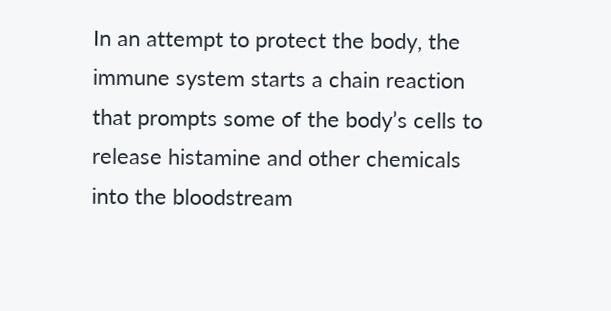In an attempt to protect the body, the immune system starts a chain reaction that prompts some of the body’s cells to release histamine and other chemicals into the bloodstream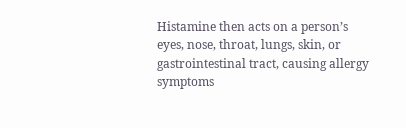Histamine then acts on a person’s eyes, nose, throat, lungs, skin, or gastrointestinal tract, causing allergy symptoms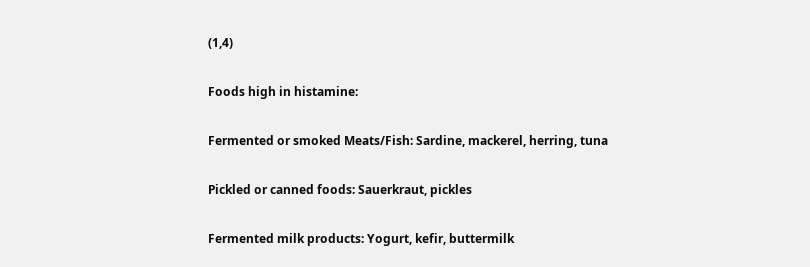(1,4)

Foods high in histamine:

Fermented or smoked Meats/Fish: Sardine, mackerel, herring, tuna

Pickled or canned foods: Sauerkraut, pickles

Fermented milk products: Yogurt, kefir, buttermilk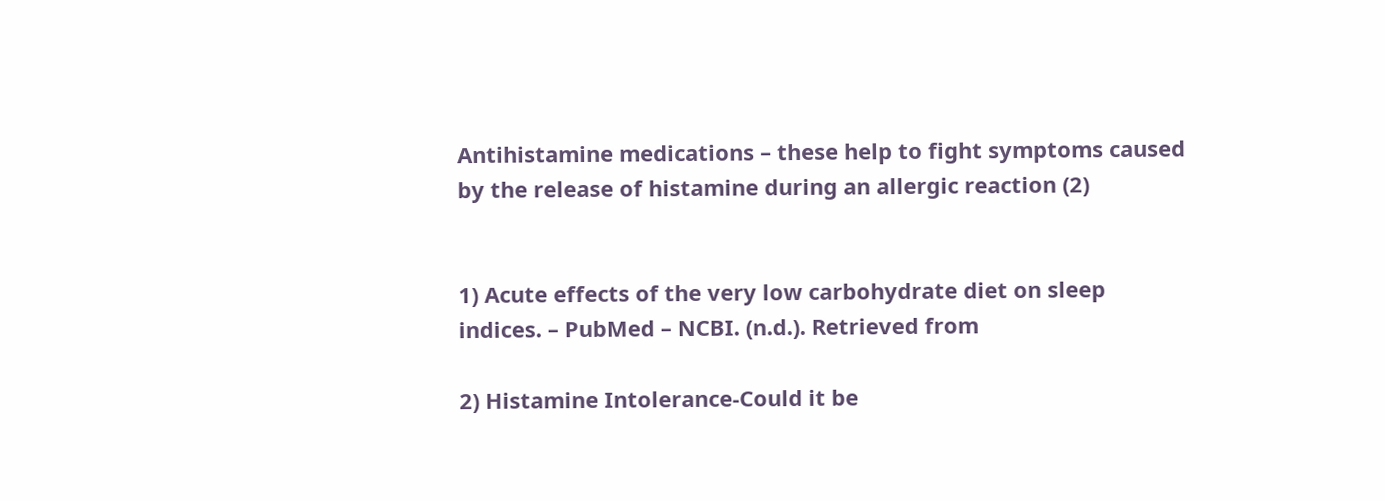Antihistamine medications – these help to fight symptoms caused by the release of histamine during an allergic reaction (2)


1) Acute effects of the very low carbohydrate diet on sleep indices. – PubMed – NCBI. (n.d.). Retrieved from

2) Histamine Intolerance-Could it be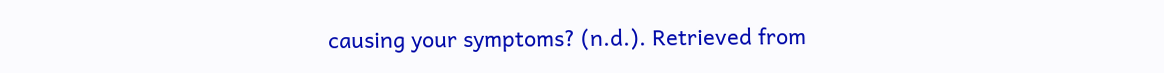causing your symptoms? (n.d.). Retrieved from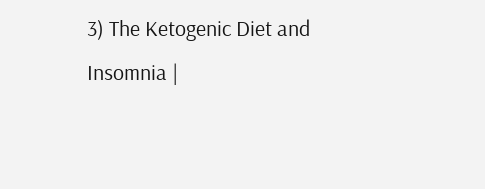3) The Ketogenic Diet and Insomnia |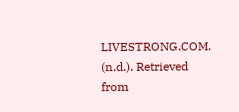LIVESTRONG.COM. (n.d.). Retrieved from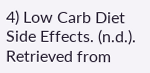4) Low Carb Diet Side Effects. (n.d.). Retrieved from